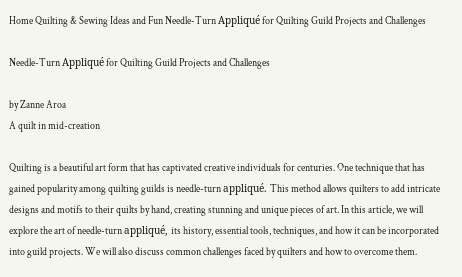Home Quilting & Sewing Ideas and Fun Needle-Turn Appliqué for Quilting Guild Projects and Challenges

Needle-Turn Appliqué for Quilting Guild Projects and Challenges

by Zanne Aroa
A quilt in mid-creation

Quilting is a beautiful art form that has captivated creative individuals for centuries. One technique that has gained popularity among quilting guilds is needle-turn appliqué. This method allows quilters to add intricate designs and motifs to their quilts by hand, creating stunning and unique pieces of art. In this article, we will explore the art of needle-turn appliqué, its history, essential tools, techniques, and how it can be incorporated into guild projects. We will also discuss common challenges faced by quilters and how to overcome them.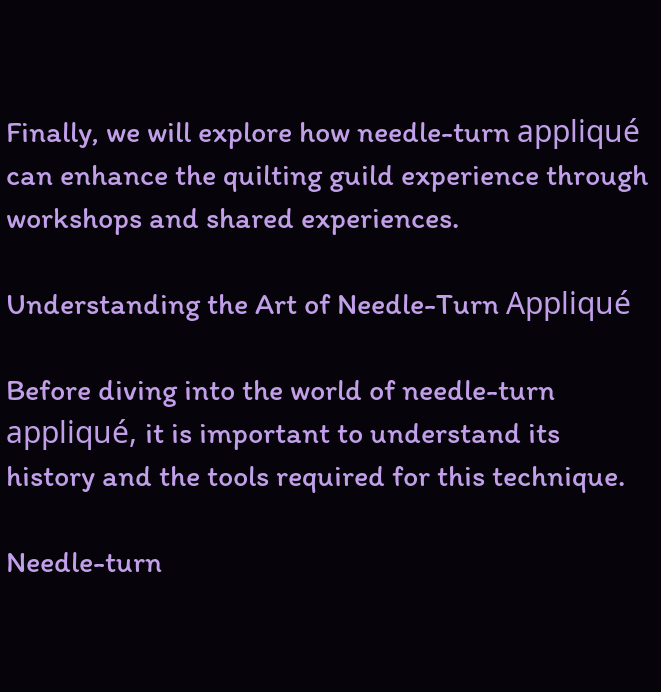Finally, we will explore how needle-turn appliqué can enhance the quilting guild experience through workshops and shared experiences.

Understanding the Art of Needle-Turn Appliqué

Before diving into the world of needle-turn appliqué, it is important to understand its history and the tools required for this technique.

Needle-turn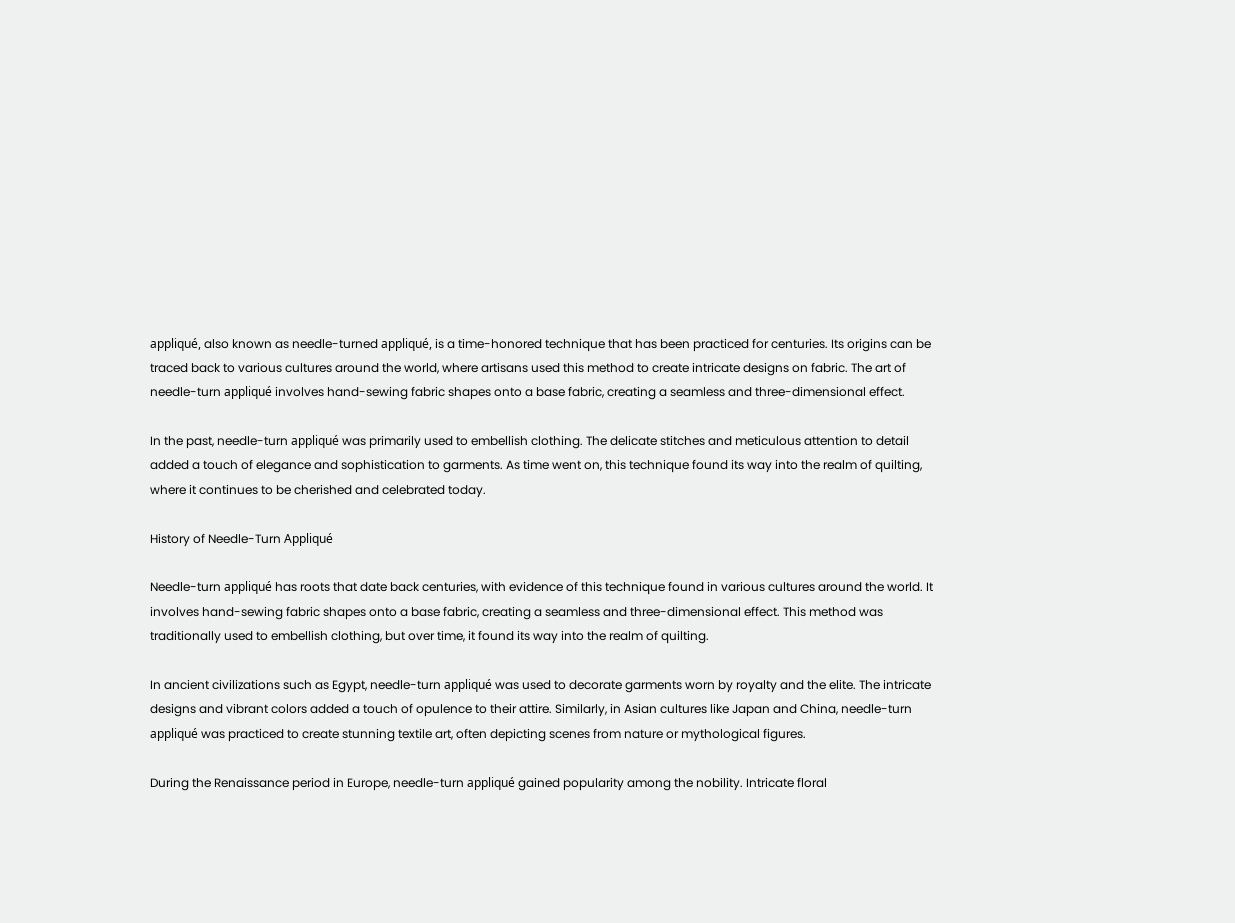appliqué, also known as needle-turned appliqué, is a time-honored technique that has been practiced for centuries. Its origins can be traced back to various cultures around the world, where artisans used this method to create intricate designs on fabric. The art of needle-turn appliqué involves hand-sewing fabric shapes onto a base fabric, creating a seamless and three-dimensional effect.

In the past, needle-turn appliqué was primarily used to embellish clothing. The delicate stitches and meticulous attention to detail added a touch of elegance and sophistication to garments. As time went on, this technique found its way into the realm of quilting, where it continues to be cherished and celebrated today.

History of Needle-Turn Appliqué

Needle-turn appliqué has roots that date back centuries, with evidence of this technique found in various cultures around the world. It involves hand-sewing fabric shapes onto a base fabric, creating a seamless and three-dimensional effect. This method was traditionally used to embellish clothing, but over time, it found its way into the realm of quilting.

In ancient civilizations such as Egypt, needle-turn appliqué was used to decorate garments worn by royalty and the elite. The intricate designs and vibrant colors added a touch of opulence to their attire. Similarly, in Asian cultures like Japan and China, needle-turn appliqué was practiced to create stunning textile art, often depicting scenes from nature or mythological figures.

During the Renaissance period in Europe, needle-turn appliqué gained popularity among the nobility. Intricate floral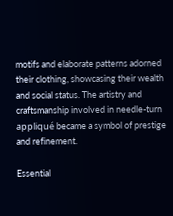motifs and elaborate patterns adorned their clothing, showcasing their wealth and social status. The artistry and craftsmanship involved in needle-turn appliqué became a symbol of prestige and refinement.

Essential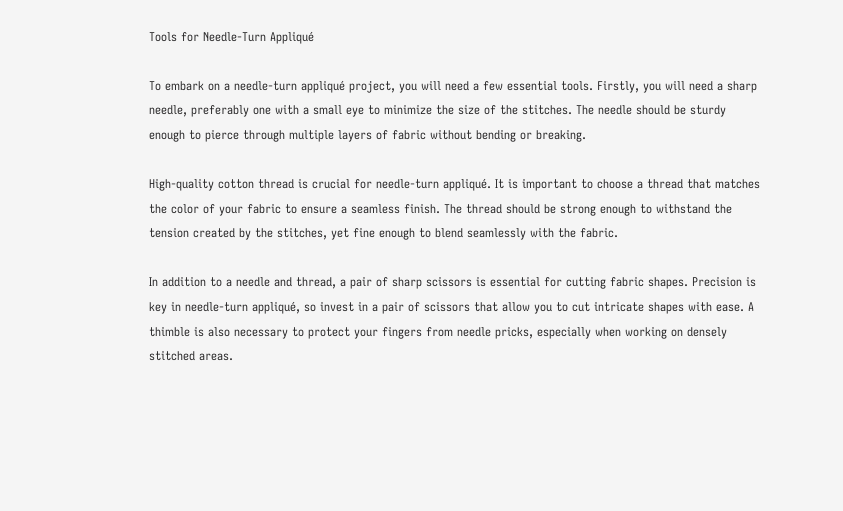Tools for Needle-Turn Appliqué

To embark on a needle-turn appliqué project, you will need a few essential tools. Firstly, you will need a sharp needle, preferably one with a small eye to minimize the size of the stitches. The needle should be sturdy enough to pierce through multiple layers of fabric without bending or breaking.

High-quality cotton thread is crucial for needle-turn appliqué. It is important to choose a thread that matches the color of your fabric to ensure a seamless finish. The thread should be strong enough to withstand the tension created by the stitches, yet fine enough to blend seamlessly with the fabric.

In addition to a needle and thread, a pair of sharp scissors is essential for cutting fabric shapes. Precision is key in needle-turn appliqué, so invest in a pair of scissors that allow you to cut intricate shapes with ease. A thimble is also necessary to protect your fingers from needle pricks, especially when working on densely stitched areas.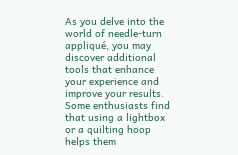As you delve into the world of needle-turn appliqué, you may discover additional tools that enhance your experience and improve your results. Some enthusiasts find that using a lightbox or a quilting hoop helps them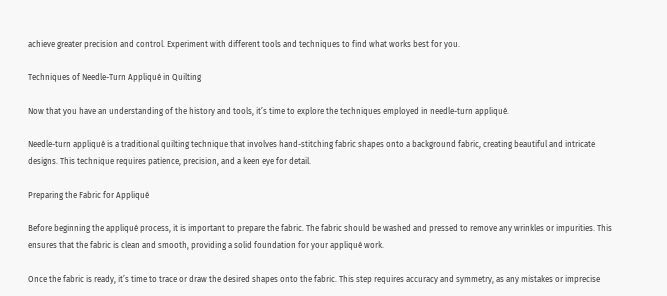achieve greater precision and control. Experiment with different tools and techniques to find what works best for you.

Techniques of Needle-Turn Appliqué in Quilting

Now that you have an understanding of the history and tools, it’s time to explore the techniques employed in needle-turn appliqué.

Needle-turn appliqué is a traditional quilting technique that involves hand-stitching fabric shapes onto a background fabric, creating beautiful and intricate designs. This technique requires patience, precision, and a keen eye for detail.

Preparing the Fabric for Appliqué

Before beginning the appliqué process, it is important to prepare the fabric. The fabric should be washed and pressed to remove any wrinkles or impurities. This ensures that the fabric is clean and smooth, providing a solid foundation for your appliqué work.

Once the fabric is ready, it’s time to trace or draw the desired shapes onto the fabric. This step requires accuracy and symmetry, as any mistakes or imprecise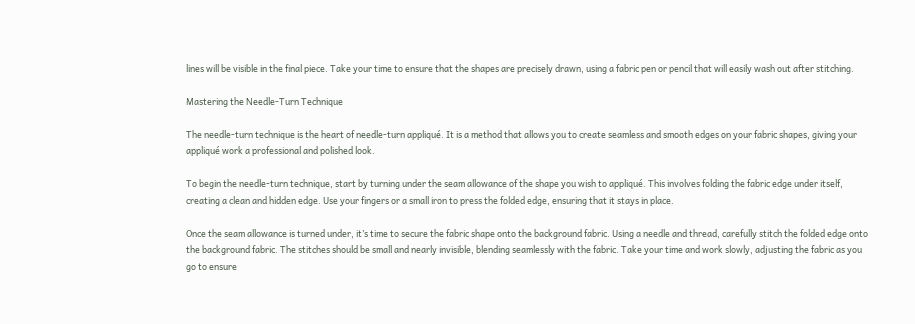lines will be visible in the final piece. Take your time to ensure that the shapes are precisely drawn, using a fabric pen or pencil that will easily wash out after stitching.

Mastering the Needle-Turn Technique

The needle-turn technique is the heart of needle-turn appliqué. It is a method that allows you to create seamless and smooth edges on your fabric shapes, giving your appliqué work a professional and polished look.

To begin the needle-turn technique, start by turning under the seam allowance of the shape you wish to appliqué. This involves folding the fabric edge under itself, creating a clean and hidden edge. Use your fingers or a small iron to press the folded edge, ensuring that it stays in place.

Once the seam allowance is turned under, it’s time to secure the fabric shape onto the background fabric. Using a needle and thread, carefully stitch the folded edge onto the background fabric. The stitches should be small and nearly invisible, blending seamlessly with the fabric. Take your time and work slowly, adjusting the fabric as you go to ensure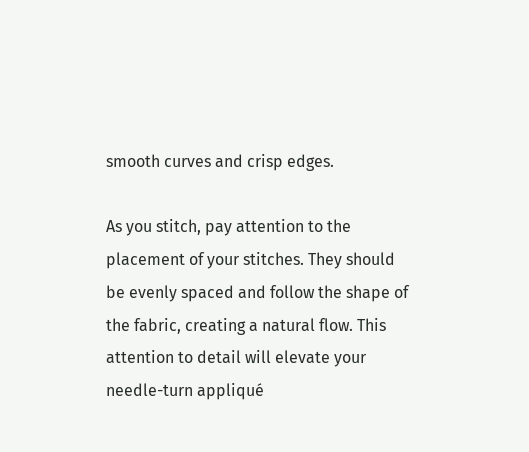smooth curves and crisp edges.

As you stitch, pay attention to the placement of your stitches. They should be evenly spaced and follow the shape of the fabric, creating a natural flow. This attention to detail will elevate your needle-turn appliqué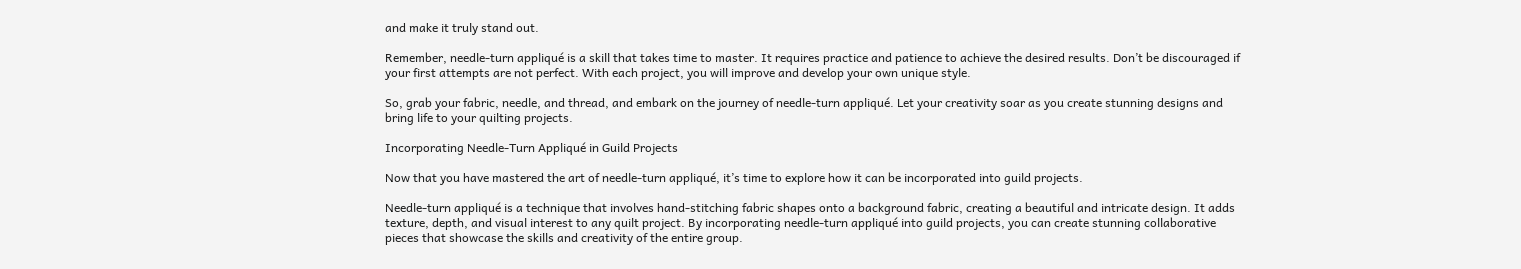and make it truly stand out.

Remember, needle-turn appliqué is a skill that takes time to master. It requires practice and patience to achieve the desired results. Don’t be discouraged if your first attempts are not perfect. With each project, you will improve and develop your own unique style.

So, grab your fabric, needle, and thread, and embark on the journey of needle-turn appliqué. Let your creativity soar as you create stunning designs and bring life to your quilting projects.

Incorporating Needle-Turn Appliqué in Guild Projects

Now that you have mastered the art of needle-turn appliqué, it’s time to explore how it can be incorporated into guild projects.

Needle-turn appliqué is a technique that involves hand-stitching fabric shapes onto a background fabric, creating a beautiful and intricate design. It adds texture, depth, and visual interest to any quilt project. By incorporating needle-turn appliqué into guild projects, you can create stunning collaborative pieces that showcase the skills and creativity of the entire group.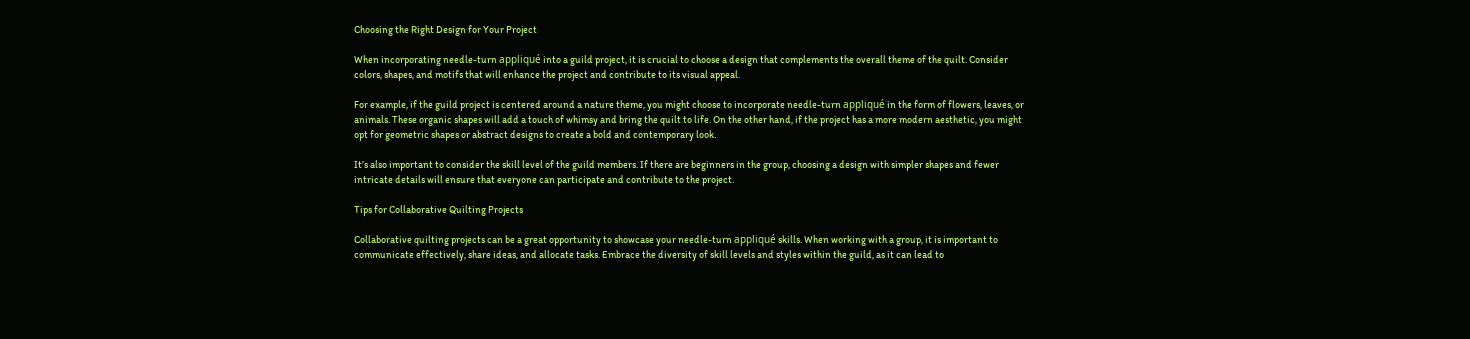Choosing the Right Design for Your Project

When incorporating needle-turn appliqué into a guild project, it is crucial to choose a design that complements the overall theme of the quilt. Consider colors, shapes, and motifs that will enhance the project and contribute to its visual appeal.

For example, if the guild project is centered around a nature theme, you might choose to incorporate needle-turn appliqué in the form of flowers, leaves, or animals. These organic shapes will add a touch of whimsy and bring the quilt to life. On the other hand, if the project has a more modern aesthetic, you might opt for geometric shapes or abstract designs to create a bold and contemporary look.

It’s also important to consider the skill level of the guild members. If there are beginners in the group, choosing a design with simpler shapes and fewer intricate details will ensure that everyone can participate and contribute to the project.

Tips for Collaborative Quilting Projects

Collaborative quilting projects can be a great opportunity to showcase your needle-turn appliqué skills. When working with a group, it is important to communicate effectively, share ideas, and allocate tasks. Embrace the diversity of skill levels and styles within the guild, as it can lead to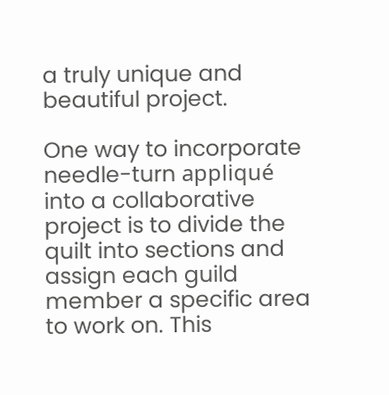a truly unique and beautiful project.

One way to incorporate needle-turn appliqué into a collaborative project is to divide the quilt into sections and assign each guild member a specific area to work on. This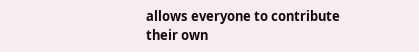allows everyone to contribute their own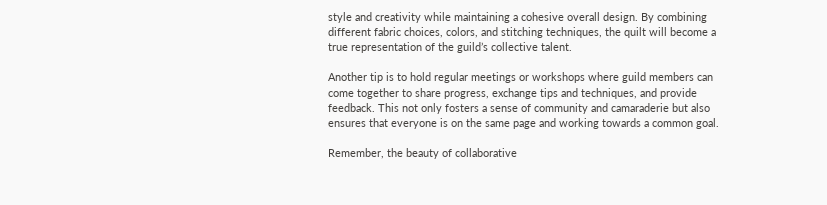style and creativity while maintaining a cohesive overall design. By combining different fabric choices, colors, and stitching techniques, the quilt will become a true representation of the guild’s collective talent.

Another tip is to hold regular meetings or workshops where guild members can come together to share progress, exchange tips and techniques, and provide feedback. This not only fosters a sense of community and camaraderie but also ensures that everyone is on the same page and working towards a common goal.

Remember, the beauty of collaborative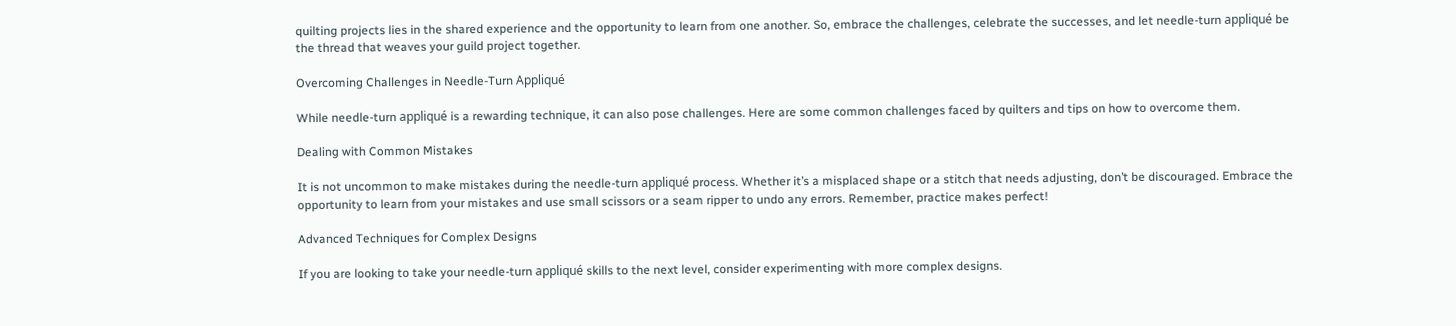quilting projects lies in the shared experience and the opportunity to learn from one another. So, embrace the challenges, celebrate the successes, and let needle-turn appliqué be the thread that weaves your guild project together.

Overcoming Challenges in Needle-Turn Appliqué

While needle-turn appliqué is a rewarding technique, it can also pose challenges. Here are some common challenges faced by quilters and tips on how to overcome them.

Dealing with Common Mistakes

It is not uncommon to make mistakes during the needle-turn appliqué process. Whether it’s a misplaced shape or a stitch that needs adjusting, don’t be discouraged. Embrace the opportunity to learn from your mistakes and use small scissors or a seam ripper to undo any errors. Remember, practice makes perfect!

Advanced Techniques for Complex Designs

If you are looking to take your needle-turn appliqué skills to the next level, consider experimenting with more complex designs.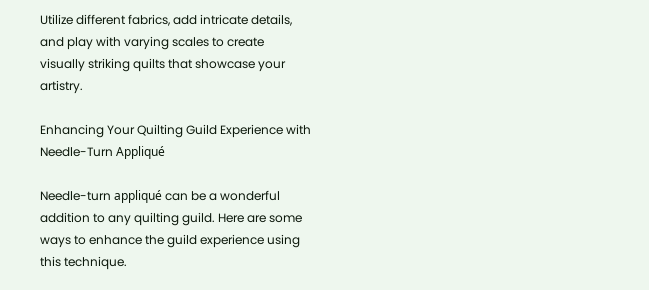Utilize different fabrics, add intricate details, and play with varying scales to create visually striking quilts that showcase your artistry.

Enhancing Your Quilting Guild Experience with Needle-Turn Appliqué

Needle-turn appliqué can be a wonderful addition to any quilting guild. Here are some ways to enhance the guild experience using this technique.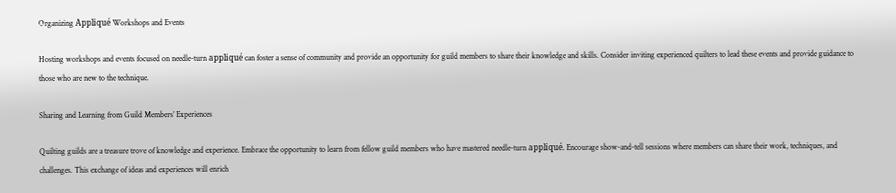Organizing Appliqué Workshops and Events

Hosting workshops and events focused on needle-turn appliqué can foster a sense of community and provide an opportunity for guild members to share their knowledge and skills. Consider inviting experienced quilters to lead these events and provide guidance to those who are new to the technique.

Sharing and Learning from Guild Members’ Experiences

Quilting guilds are a treasure trove of knowledge and experience. Embrace the opportunity to learn from fellow guild members who have mastered needle-turn appliqué. Encourage show-and-tell sessions where members can share their work, techniques, and challenges. This exchange of ideas and experiences will enrich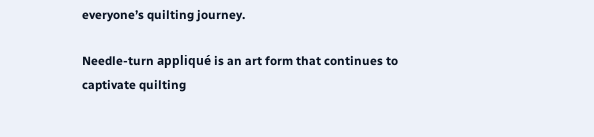everyone’s quilting journey.

Needle-turn appliqué is an art form that continues to captivate quilting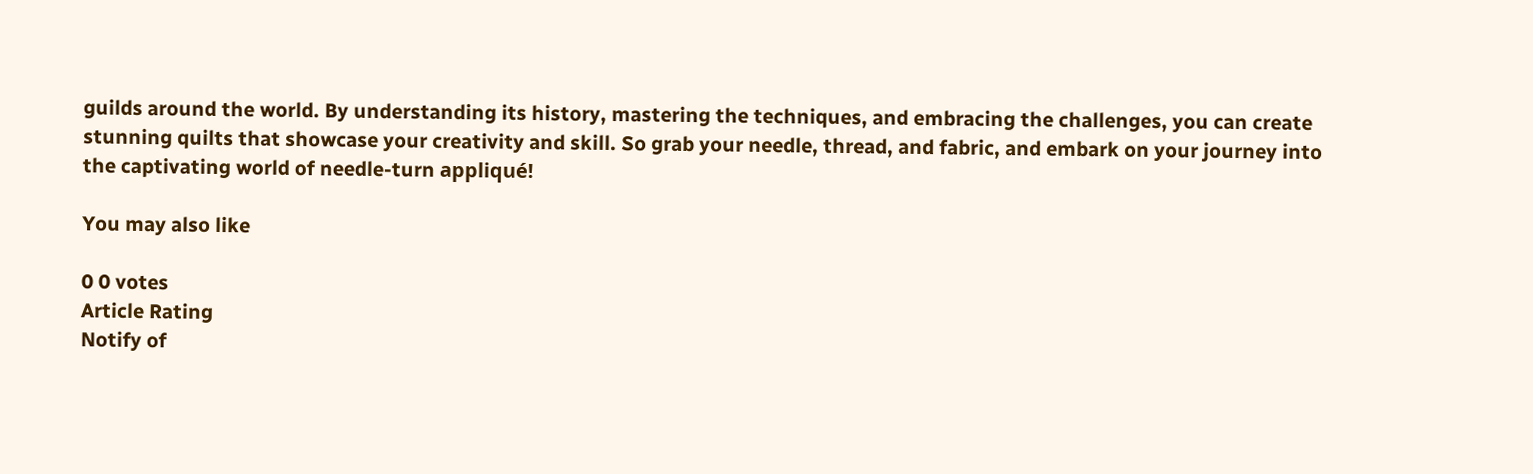guilds around the world. By understanding its history, mastering the techniques, and embracing the challenges, you can create stunning quilts that showcase your creativity and skill. So grab your needle, thread, and fabric, and embark on your journey into the captivating world of needle-turn appliqué!

You may also like

0 0 votes
Article Rating
Notify of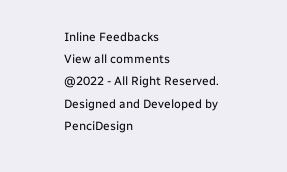Inline Feedbacks
View all comments
@2022 - All Right Reserved. Designed and Developed by PenciDesign